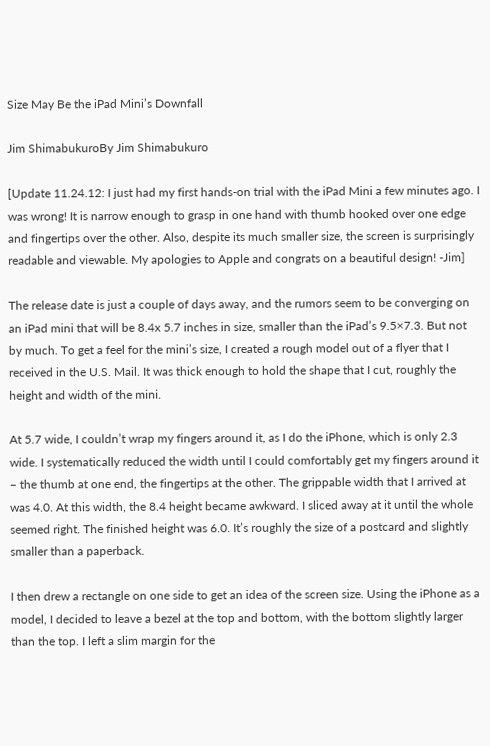Size May Be the iPad Mini’s Downfall

Jim ShimabukuroBy Jim Shimabukuro

[Update 11.24.12: I just had my first hands-on trial with the iPad Mini a few minutes ago. I was wrong! It is narrow enough to grasp in one hand with thumb hooked over one edge and fingertips over the other. Also, despite its much smaller size, the screen is surprisingly readable and viewable. My apologies to Apple and congrats on a beautiful design! -Jim]

The release date is just a couple of days away, and the rumors seem to be converging on an iPad mini that will be 8.4x 5.7 inches in size, smaller than the iPad’s 9.5×7.3. But not by much. To get a feel for the mini’s size, I created a rough model out of a flyer that I received in the U.S. Mail. It was thick enough to hold the shape that I cut, roughly the height and width of the mini.

At 5.7 wide, I couldn’t wrap my fingers around it, as I do the iPhone, which is only 2.3 wide. I systematically reduced the width until I could comfortably get my fingers around it – the thumb at one end, the fingertips at the other. The grippable width that I arrived at was 4.0. At this width, the 8.4 height became awkward. I sliced away at it until the whole seemed right. The finished height was 6.0. It’s roughly the size of a postcard and slightly smaller than a paperback.

I then drew a rectangle on one side to get an idea of the screen size. Using the iPhone as a model, I decided to leave a bezel at the top and bottom, with the bottom slightly larger than the top. I left a slim margin for the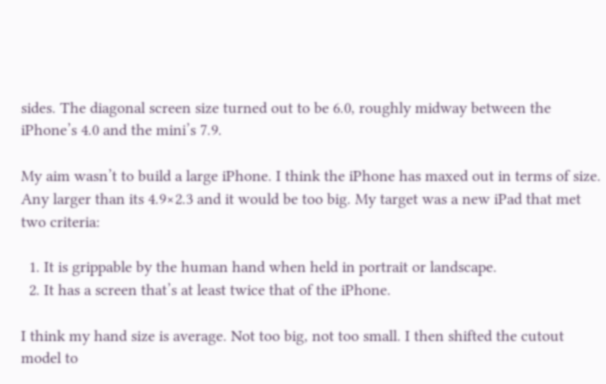sides. The diagonal screen size turned out to be 6.0, roughly midway between the iPhone’s 4.0 and the mini’s 7.9.

My aim wasn’t to build a large iPhone. I think the iPhone has maxed out in terms of size. Any larger than its 4.9×2.3 and it would be too big. My target was a new iPad that met two criteria:

  1. It is grippable by the human hand when held in portrait or landscape.
  2. It has a screen that’s at least twice that of the iPhone.

I think my hand size is average. Not too big, not too small. I then shifted the cutout model to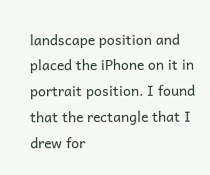landscape position and placed the iPhone on it in portrait position. I found that the rectangle that I drew for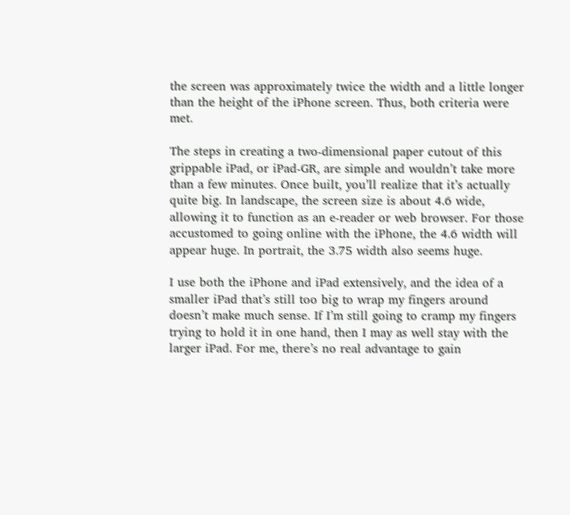the screen was approximately twice the width and a little longer than the height of the iPhone screen. Thus, both criteria were met.

The steps in creating a two-dimensional paper cutout of this grippable iPad, or iPad-GR, are simple and wouldn’t take more than a few minutes. Once built, you’ll realize that it’s actually quite big. In landscape, the screen size is about 4.6 wide, allowing it to function as an e-reader or web browser. For those accustomed to going online with the iPhone, the 4.6 width will appear huge. In portrait, the 3.75 width also seems huge.

I use both the iPhone and iPad extensively, and the idea of a smaller iPad that’s still too big to wrap my fingers around doesn’t make much sense. If I’m still going to cramp my fingers trying to hold it in one hand, then I may as well stay with the larger iPad. For me, there’s no real advantage to gain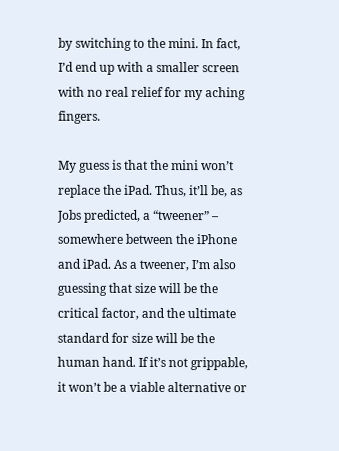by switching to the mini. In fact, I’d end up with a smaller screen with no real relief for my aching fingers.

My guess is that the mini won’t replace the iPad. Thus, it’ll be, as Jobs predicted, a “tweener” – somewhere between the iPhone and iPad. As a tweener, I’m also guessing that size will be the critical factor, and the ultimate standard for size will be the human hand. If it’s not grippable, it won’t be a viable alternative or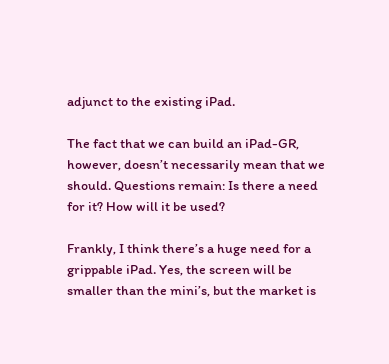adjunct to the existing iPad.

The fact that we can build an iPad-GR, however, doesn’t necessarily mean that we should. Questions remain: Is there a need for it? How will it be used?

Frankly, I think there’s a huge need for a grippable iPad. Yes, the screen will be smaller than the mini’s, but the market is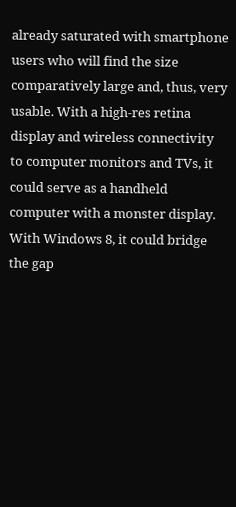already saturated with smartphone users who will find the size comparatively large and, thus, very usable. With a high-res retina display and wireless connectivity to computer monitors and TVs, it could serve as a handheld computer with a monster display. With Windows 8, it could bridge the gap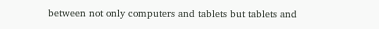between not only computers and tablets but tablets and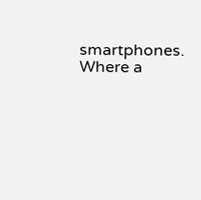smartphones. Where a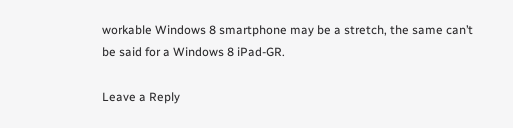workable Windows 8 smartphone may be a stretch, the same can’t be said for a Windows 8 iPad-GR.

Leave a Reply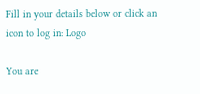Fill in your details below or click an icon to log in: Logo

You are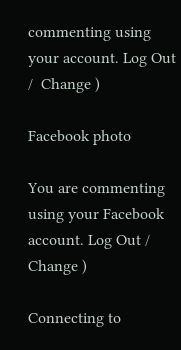commenting using your account. Log Out /  Change )

Facebook photo

You are commenting using your Facebook account. Log Out /  Change )

Connecting to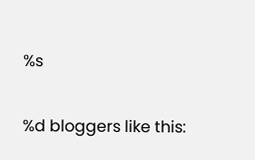%s

%d bloggers like this: